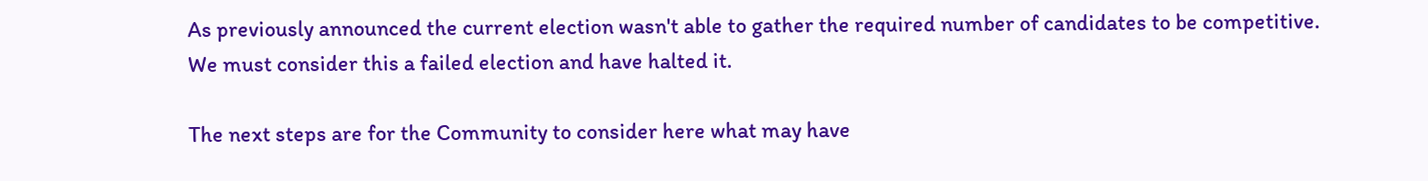As previously announced the current election wasn't able to gather the required number of candidates to be competitive. We must consider this a failed election and have halted it.

The next steps are for the Community to consider here what may have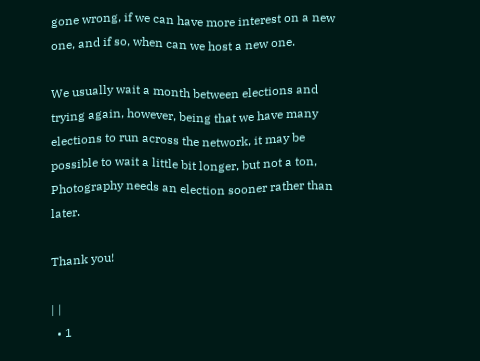gone wrong, if we can have more interest on a new one, and if so, when can we host a new one.

We usually wait a month between elections and trying again, however, being that we have many elections to run across the network, it may be possible to wait a little bit longer, but not a ton, Photography needs an election sooner rather than later.

Thank you!

| |
  • 1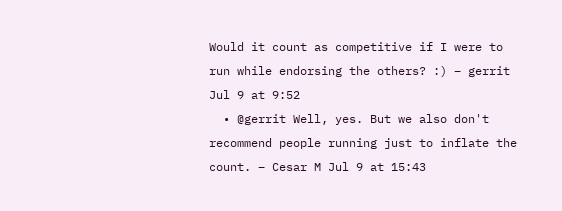Would it count as competitive if I were to run while endorsing the others? :) – gerrit Jul 9 at 9:52
  • @gerrit Well, yes. But we also don't recommend people running just to inflate the count. – Cesar M Jul 9 at 15:43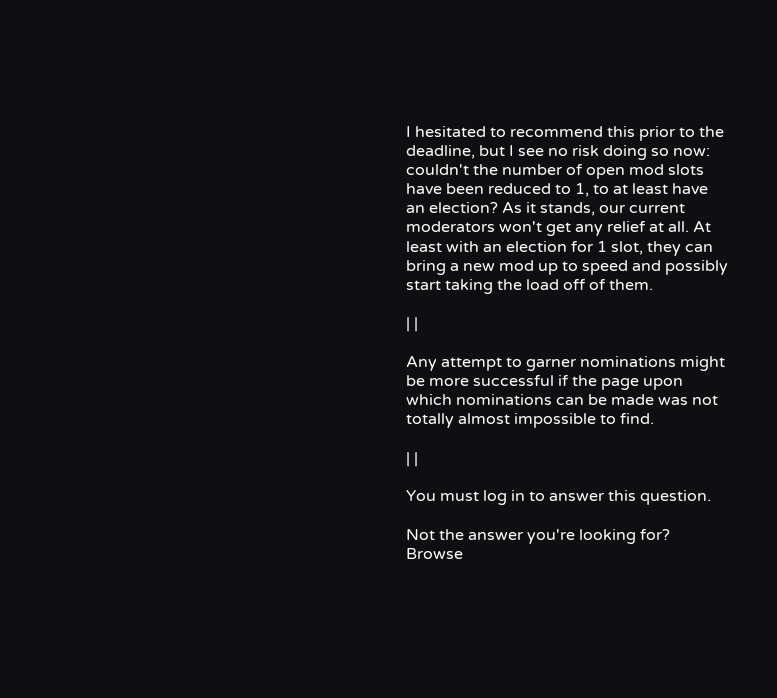I hesitated to recommend this prior to the deadline, but I see no risk doing so now: couldn't the number of open mod slots have been reduced to 1, to at least have an election? As it stands, our current moderators won't get any relief at all. At least with an election for 1 slot, they can bring a new mod up to speed and possibly start taking the load off of them.

| |

Any attempt to garner nominations might be more successful if the page upon which nominations can be made was not totally almost impossible to find.

| |

You must log in to answer this question.

Not the answer you're looking for? Browse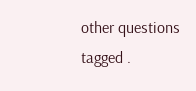other questions tagged .